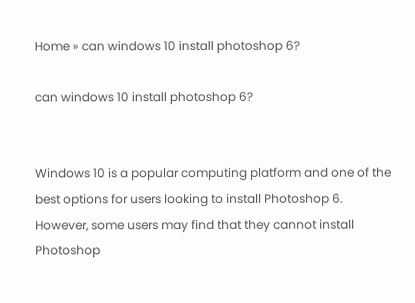Home » can windows 10 install photoshop 6?

can windows 10 install photoshop 6?


Windows 10 is a popular computing platform and one of the best options for users looking to install Photoshop 6. However, some users may find that they cannot install Photoshop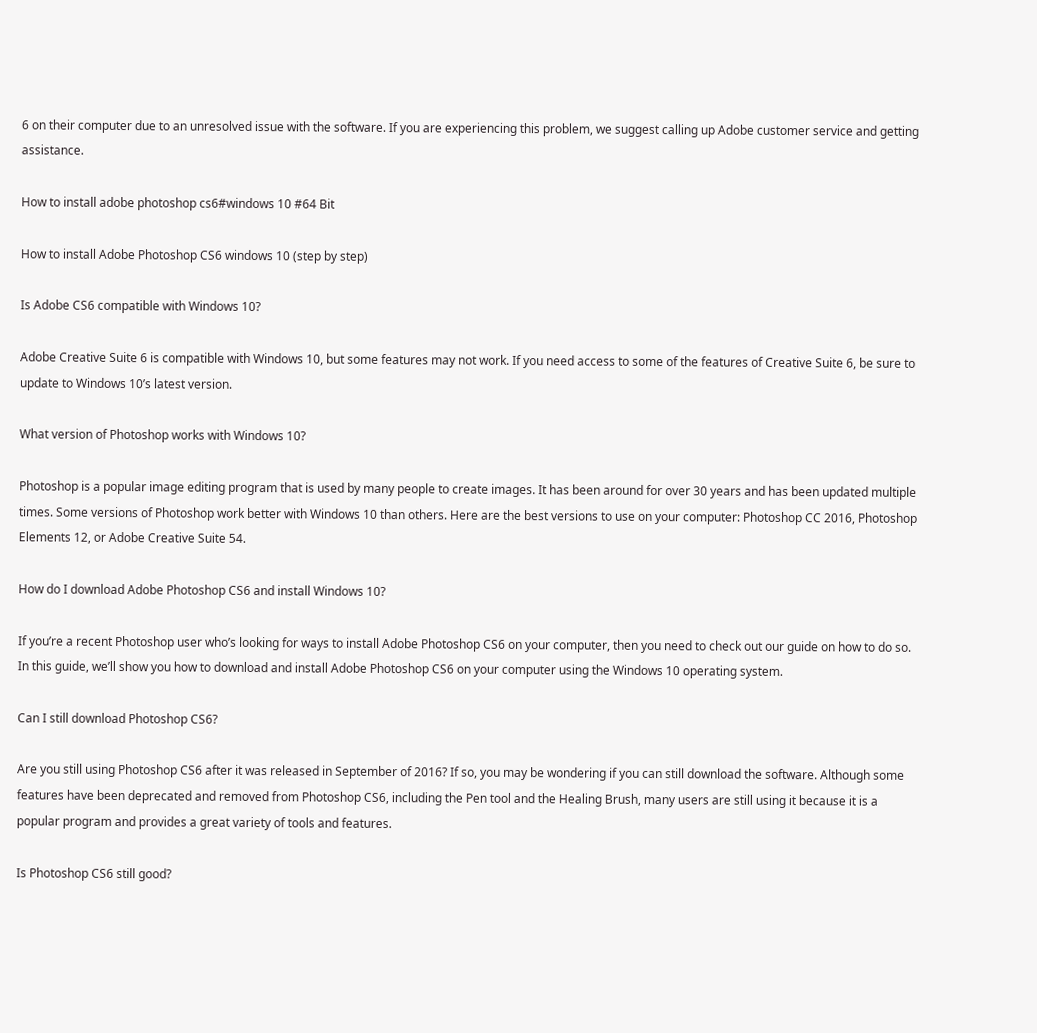6 on their computer due to an unresolved issue with the software. If you are experiencing this problem, we suggest calling up Adobe customer service and getting assistance.

How to install adobe photoshop cs6#windows 10 #64 Bit

How to install Adobe Photoshop CS6 windows 10 (step by step)

Is Adobe CS6 compatible with Windows 10?

Adobe Creative Suite 6 is compatible with Windows 10, but some features may not work. If you need access to some of the features of Creative Suite 6, be sure to update to Windows 10’s latest version.

What version of Photoshop works with Windows 10?

Photoshop is a popular image editing program that is used by many people to create images. It has been around for over 30 years and has been updated multiple times. Some versions of Photoshop work better with Windows 10 than others. Here are the best versions to use on your computer: Photoshop CC 2016, Photoshop Elements 12, or Adobe Creative Suite 54.

How do I download Adobe Photoshop CS6 and install Windows 10?

If you’re a recent Photoshop user who’s looking for ways to install Adobe Photoshop CS6 on your computer, then you need to check out our guide on how to do so. In this guide, we’ll show you how to download and install Adobe Photoshop CS6 on your computer using the Windows 10 operating system.

Can I still download Photoshop CS6?

Are you still using Photoshop CS6 after it was released in September of 2016? If so, you may be wondering if you can still download the software. Although some features have been deprecated and removed from Photoshop CS6, including the Pen tool and the Healing Brush, many users are still using it because it is a popular program and provides a great variety of tools and features.

Is Photoshop CS6 still good?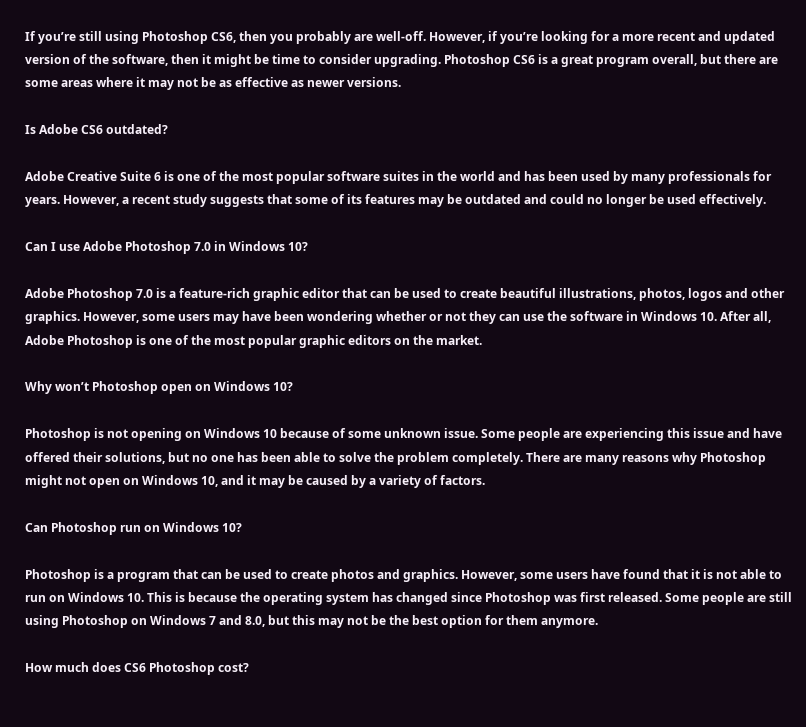If you’re still using Photoshop CS6, then you probably are well-off. However, if you’re looking for a more recent and updated version of the software, then it might be time to consider upgrading. Photoshop CS6 is a great program overall, but there are some areas where it may not be as effective as newer versions.

Is Adobe CS6 outdated?

Adobe Creative Suite 6 is one of the most popular software suites in the world and has been used by many professionals for years. However, a recent study suggests that some of its features may be outdated and could no longer be used effectively.

Can I use Adobe Photoshop 7.0 in Windows 10?

Adobe Photoshop 7.0 is a feature-rich graphic editor that can be used to create beautiful illustrations, photos, logos and other graphics. However, some users may have been wondering whether or not they can use the software in Windows 10. After all, Adobe Photoshop is one of the most popular graphic editors on the market.

Why won’t Photoshop open on Windows 10?

Photoshop is not opening on Windows 10 because of some unknown issue. Some people are experiencing this issue and have offered their solutions, but no one has been able to solve the problem completely. There are many reasons why Photoshop might not open on Windows 10, and it may be caused by a variety of factors.

Can Photoshop run on Windows 10?

Photoshop is a program that can be used to create photos and graphics. However, some users have found that it is not able to run on Windows 10. This is because the operating system has changed since Photoshop was first released. Some people are still using Photoshop on Windows 7 and 8.0, but this may not be the best option for them anymore.

How much does CS6 Photoshop cost?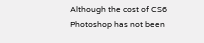Although the cost of CS6 Photoshop has not been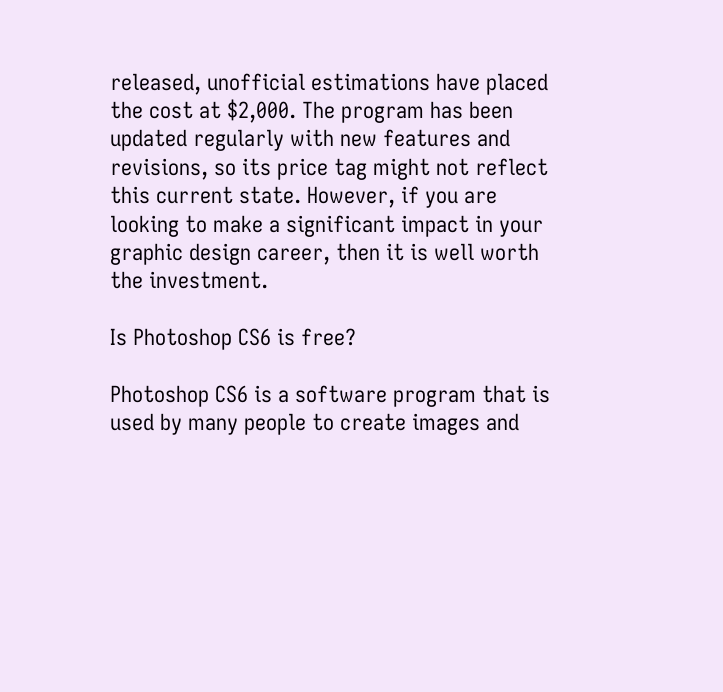released, unofficial estimations have placed the cost at $2,000. The program has been updated regularly with new features and revisions, so its price tag might not reflect this current state. However, if you are looking to make a significant impact in your graphic design career, then it is well worth the investment.

Is Photoshop CS6 is free?

Photoshop CS6 is a software program that is used by many people to create images and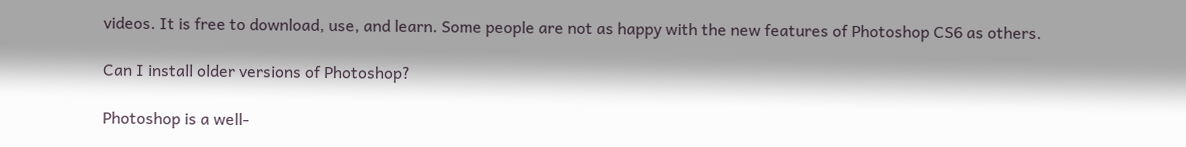videos. It is free to download, use, and learn. Some people are not as happy with the new features of Photoshop CS6 as others.

Can I install older versions of Photoshop?

Photoshop is a well-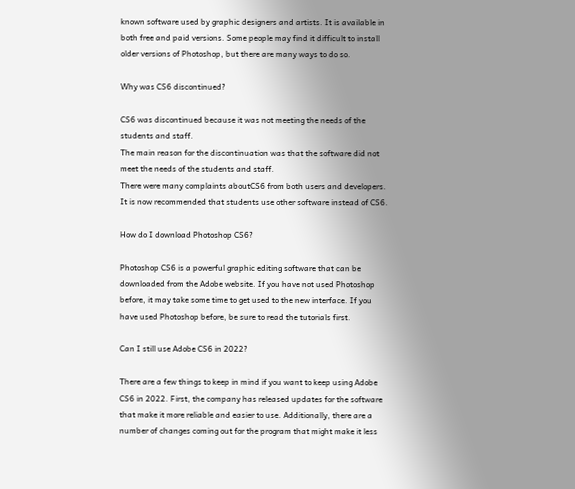known software used by graphic designers and artists. It is available in both free and paid versions. Some people may find it difficult to install older versions of Photoshop, but there are many ways to do so.

Why was CS6 discontinued?

CS6 was discontinued because it was not meeting the needs of the students and staff.
The main reason for the discontinuation was that the software did not meet the needs of the students and staff.
There were many complaints aboutCS6 from both users and developers.
It is now recommended that students use other software instead of CS6.

How do I download Photoshop CS6?

Photoshop CS6 is a powerful graphic editing software that can be downloaded from the Adobe website. If you have not used Photoshop before, it may take some time to get used to the new interface. If you have used Photoshop before, be sure to read the tutorials first.

Can I still use Adobe CS6 in 2022?

There are a few things to keep in mind if you want to keep using Adobe CS6 in 2022. First, the company has released updates for the software that make it more reliable and easier to use. Additionally, there are a number of changes coming out for the program that might make it less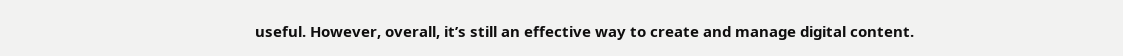useful. However, overall, it’s still an effective way to create and manage digital content.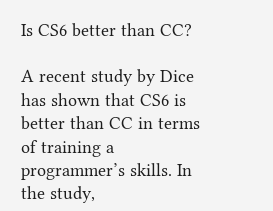Is CS6 better than CC?

A recent study by Dice has shown that CS6 is better than CC in terms of training a programmer’s skills. In the study,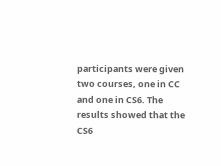participants were given two courses, one in CC and one in CS6. The results showed that the CS6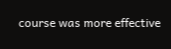course was more effective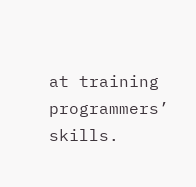at training programmers’ skills.